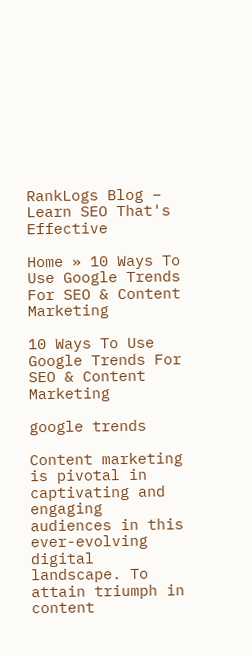RankLogs Blog – Learn SEO That's Effective

Home » 10 Ways To Use Google Trends For SEO & Content Marketing

10 Ways To Use Google Trends For SEO & Content Marketing

google trends

Content marketing is pivotal in captivating and engaging audiences in this ever-evolving digital landscape. To attain triumph in content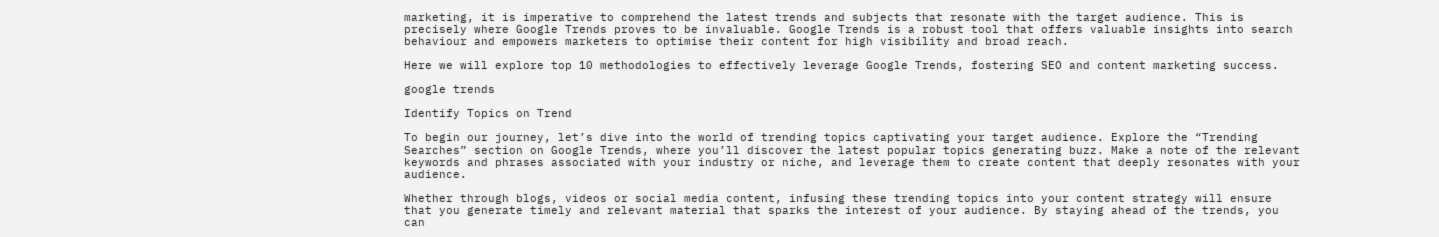marketing, it is imperative to comprehend the latest trends and subjects that resonate with the target audience. This is precisely where Google Trends proves to be invaluable. Google Trends is a robust tool that offers valuable insights into search behaviour and empowers marketers to optimise their content for high visibility and broad reach.

Here we will explore top 10 methodologies to effectively leverage Google Trends, fostering SEO and content marketing success.

google trends

Identify Topics on Trend

To begin our journey, let’s dive into the world of trending topics captivating your target audience. Explore the “Trending Searches” section on Google Trends, where you’ll discover the latest popular topics generating buzz. Make a note of the relevant keywords and phrases associated with your industry or niche, and leverage them to create content that deeply resonates with your audience.

Whether through blogs, videos or social media content, infusing these trending topics into your content strategy will ensure that you generate timely and relevant material that sparks the interest of your audience. By staying ahead of the trends, you can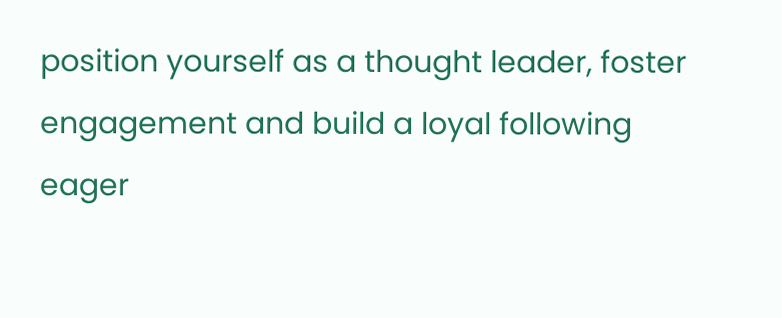position yourself as a thought leader, foster engagement and build a loyal following eager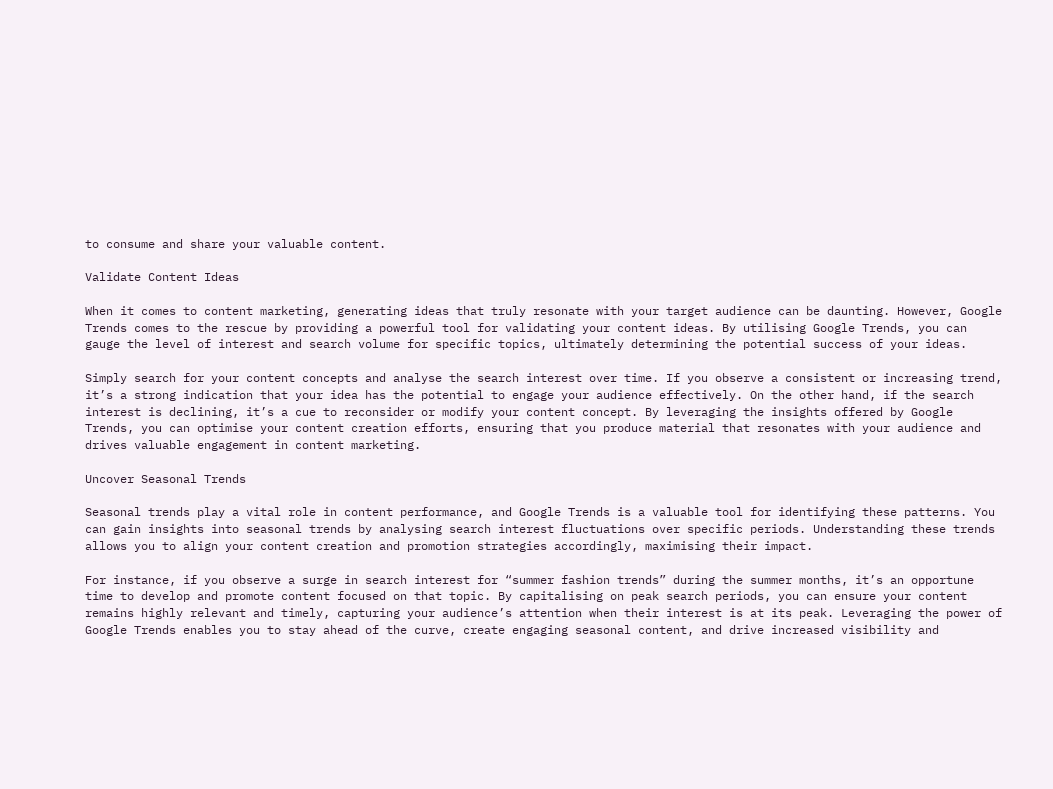to consume and share your valuable content.

Validate Content Ideas

When it comes to content marketing, generating ideas that truly resonate with your target audience can be daunting. However, Google Trends comes to the rescue by providing a powerful tool for validating your content ideas. By utilising Google Trends, you can gauge the level of interest and search volume for specific topics, ultimately determining the potential success of your ideas.

Simply search for your content concepts and analyse the search interest over time. If you observe a consistent or increasing trend, it’s a strong indication that your idea has the potential to engage your audience effectively. On the other hand, if the search interest is declining, it’s a cue to reconsider or modify your content concept. By leveraging the insights offered by Google Trends, you can optimise your content creation efforts, ensuring that you produce material that resonates with your audience and drives valuable engagement in content marketing.

Uncover Seasonal Trends

Seasonal trends play a vital role in content performance, and Google Trends is a valuable tool for identifying these patterns. You can gain insights into seasonal trends by analysing search interest fluctuations over specific periods. Understanding these trends allows you to align your content creation and promotion strategies accordingly, maximising their impact.

For instance, if you observe a surge in search interest for “summer fashion trends” during the summer months, it’s an opportune time to develop and promote content focused on that topic. By capitalising on peak search periods, you can ensure your content remains highly relevant and timely, capturing your audience’s attention when their interest is at its peak. Leveraging the power of Google Trends enables you to stay ahead of the curve, create engaging seasonal content, and drive increased visibility and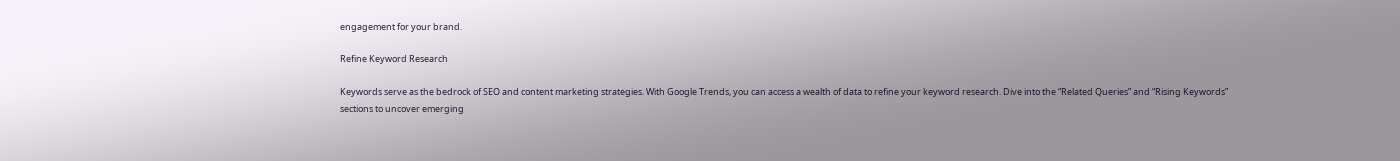engagement for your brand.

Refine Keyword Research

Keywords serve as the bedrock of SEO and content marketing strategies. With Google Trends, you can access a wealth of data to refine your keyword research. Dive into the “Related Queries” and “Rising Keywords” sections to uncover emerging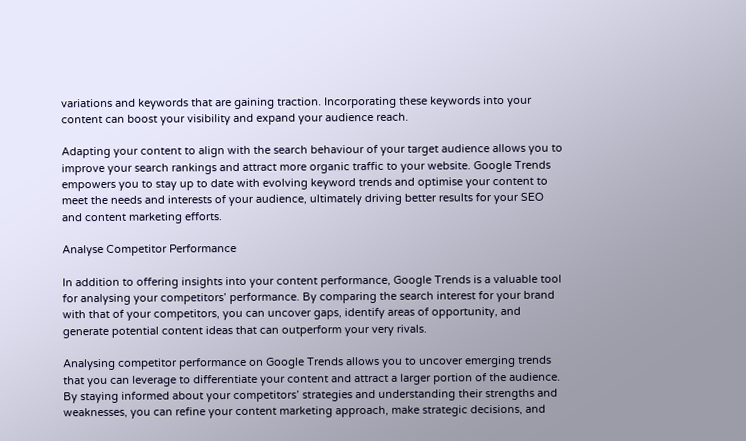variations and keywords that are gaining traction. Incorporating these keywords into your content can boost your visibility and expand your audience reach.

Adapting your content to align with the search behaviour of your target audience allows you to improve your search rankings and attract more organic traffic to your website. Google Trends empowers you to stay up to date with evolving keyword trends and optimise your content to meet the needs and interests of your audience, ultimately driving better results for your SEO and content marketing efforts.

Analyse Competitor Performance

In addition to offering insights into your content performance, Google Trends is a valuable tool for analysing your competitors’ performance. By comparing the search interest for your brand with that of your competitors, you can uncover gaps, identify areas of opportunity, and generate potential content ideas that can outperform your very rivals.

Analysing competitor performance on Google Trends allows you to uncover emerging trends that you can leverage to differentiate your content and attract a larger portion of the audience. By staying informed about your competitors’ strategies and understanding their strengths and weaknesses, you can refine your content marketing approach, make strategic decisions, and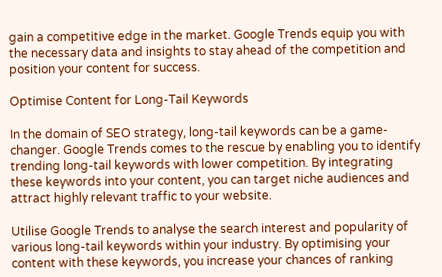gain a competitive edge in the market. Google Trends equip you with the necessary data and insights to stay ahead of the competition and position your content for success.

Optimise Content for Long-Tail Keywords

In the domain of SEO strategy, long-tail keywords can be a game-changer. Google Trends comes to the rescue by enabling you to identify trending long-tail keywords with lower competition. By integrating these keywords into your content, you can target niche audiences and attract highly relevant traffic to your website.

Utilise Google Trends to analyse the search interest and popularity of various long-tail keywords within your industry. By optimising your content with these keywords, you increase your chances of ranking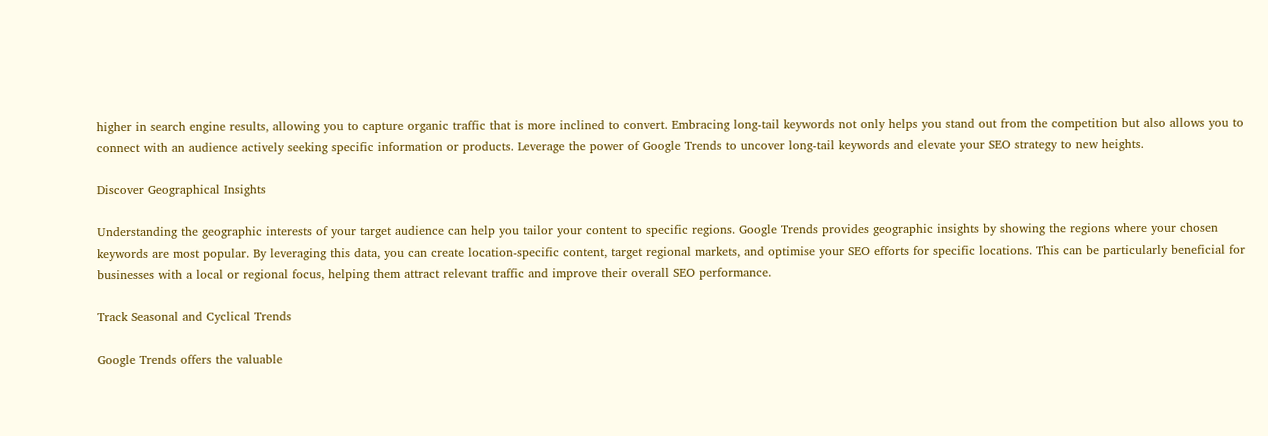higher in search engine results, allowing you to capture organic traffic that is more inclined to convert. Embracing long-tail keywords not only helps you stand out from the competition but also allows you to connect with an audience actively seeking specific information or products. Leverage the power of Google Trends to uncover long-tail keywords and elevate your SEO strategy to new heights.

Discover Geographical Insights

Understanding the geographic interests of your target audience can help you tailor your content to specific regions. Google Trends provides geographic insights by showing the regions where your chosen keywords are most popular. By leveraging this data, you can create location-specific content, target regional markets, and optimise your SEO efforts for specific locations. This can be particularly beneficial for businesses with a local or regional focus, helping them attract relevant traffic and improve their overall SEO performance.

Track Seasonal and Cyclical Trends

Google Trends offers the valuable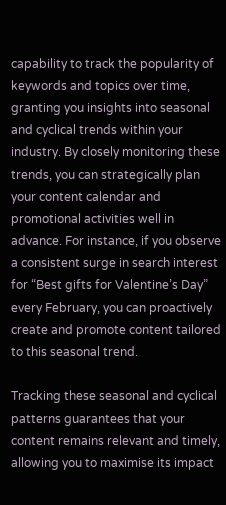capability to track the popularity of keywords and topics over time, granting you insights into seasonal and cyclical trends within your industry. By closely monitoring these trends, you can strategically plan your content calendar and promotional activities well in advance. For instance, if you observe a consistent surge in search interest for “Best gifts for Valentine’s Day” every February, you can proactively create and promote content tailored to this seasonal trend.

Tracking these seasonal and cyclical patterns guarantees that your content remains relevant and timely, allowing you to maximise its impact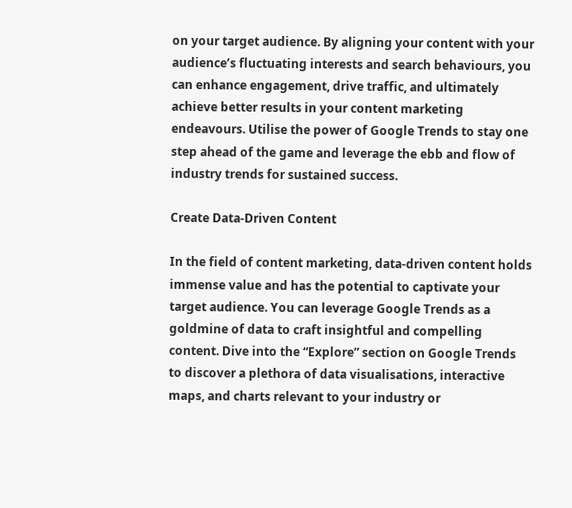on your target audience. By aligning your content with your audience’s fluctuating interests and search behaviours, you can enhance engagement, drive traffic, and ultimately achieve better results in your content marketing endeavours. Utilise the power of Google Trends to stay one step ahead of the game and leverage the ebb and flow of industry trends for sustained success.

Create Data-Driven Content

In the field of content marketing, data-driven content holds immense value and has the potential to captivate your target audience. You can leverage Google Trends as a goldmine of data to craft insightful and compelling content. Dive into the “Explore” section on Google Trends to discover a plethora of data visualisations, interactive maps, and charts relevant to your industry or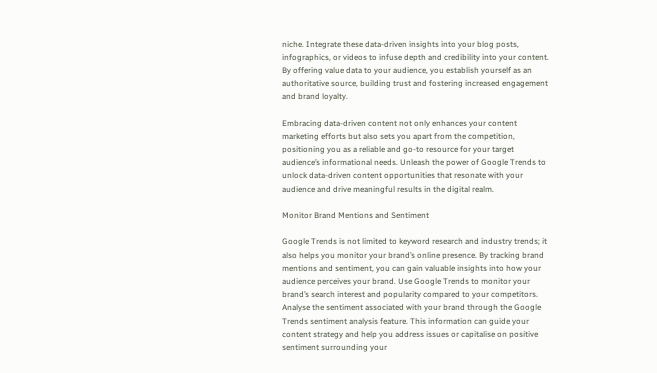niche. Integrate these data-driven insights into your blog posts, infographics, or videos to infuse depth and credibility into your content. By offering value data to your audience, you establish yourself as an authoritative source, building trust and fostering increased engagement and brand loyalty.

Embracing data-driven content not only enhances your content marketing efforts but also sets you apart from the competition, positioning you as a reliable and go-to resource for your target audience’s informational needs. Unleash the power of Google Trends to unlock data-driven content opportunities that resonate with your audience and drive meaningful results in the digital realm.

Monitor Brand Mentions and Sentiment

Google Trends is not limited to keyword research and industry trends; it also helps you monitor your brand’s online presence. By tracking brand mentions and sentiment, you can gain valuable insights into how your audience perceives your brand. Use Google Trends to monitor your brand’s search interest and popularity compared to your competitors. Analyse the sentiment associated with your brand through the Google Trends sentiment analysis feature. This information can guide your content strategy and help you address issues or capitalise on positive sentiment surrounding your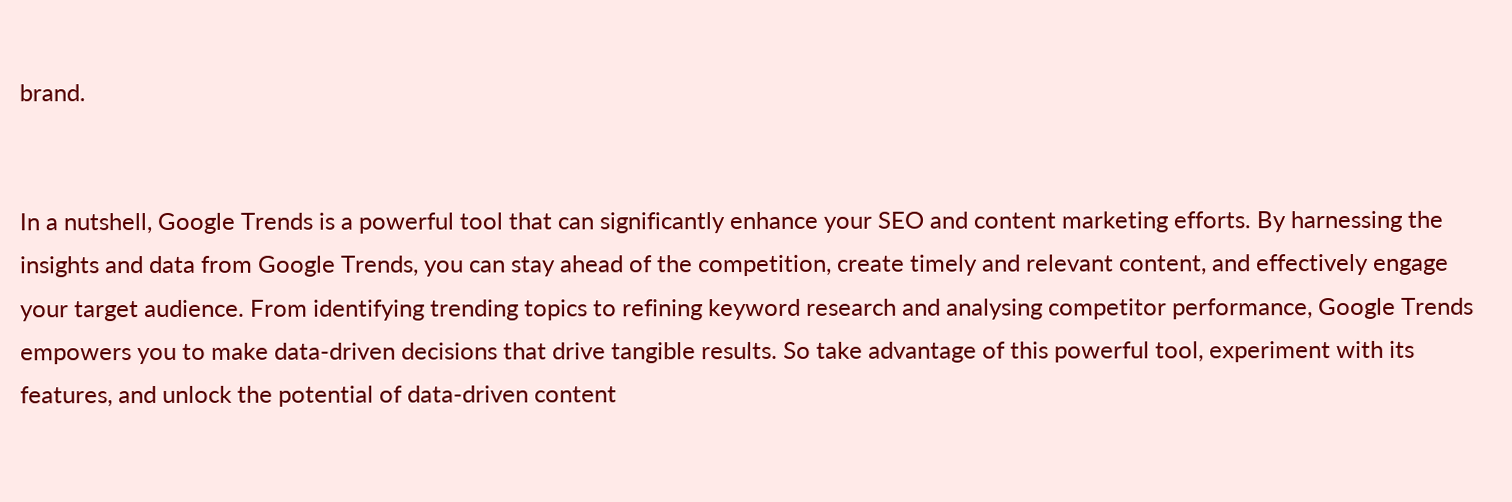brand.


In a nutshell, Google Trends is a powerful tool that can significantly enhance your SEO and content marketing efforts. By harnessing the insights and data from Google Trends, you can stay ahead of the competition, create timely and relevant content, and effectively engage your target audience. From identifying trending topics to refining keyword research and analysing competitor performance, Google Trends empowers you to make data-driven decisions that drive tangible results. So take advantage of this powerful tool, experiment with its features, and unlock the potential of data-driven content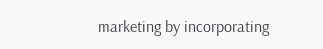marketing by incorporating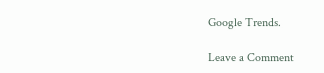Google Trends.

Leave a Comment